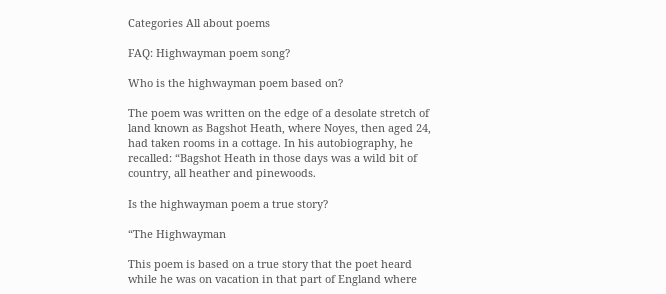Categories All about poems

FAQ: Highwayman poem song?

Who is the highwayman poem based on?

The poem was written on the edge of a desolate stretch of land known as Bagshot Heath, where Noyes, then aged 24, had taken rooms in a cottage. In his autobiography, he recalled: “Bagshot Heath in those days was a wild bit of country, all heather and pinewoods.

Is the highwayman poem a true story?

“The Highwayman

This poem is based on a true story that the poet heard while he was on vacation in that part of England where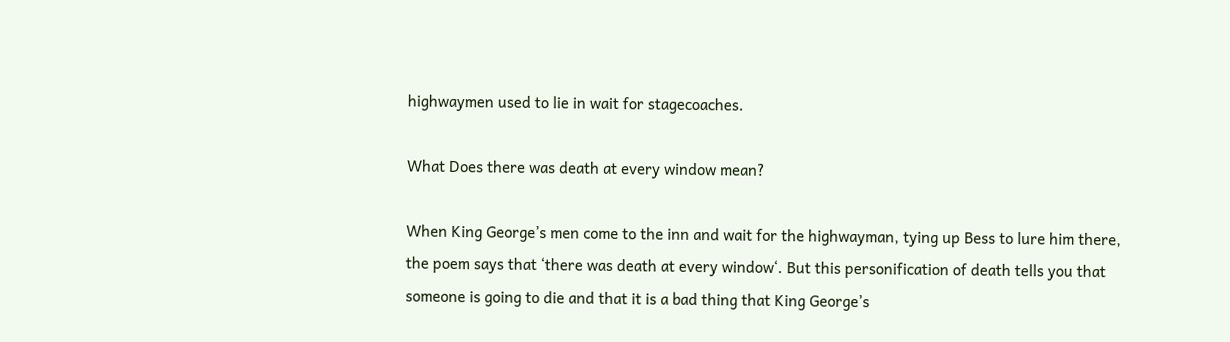highwaymen used to lie in wait for stagecoaches.

What Does there was death at every window mean?

When King George’s men come to the inn and wait for the highwayman, tying up Bess to lure him there, the poem says that ‘there was death at every window‘. But this personification of death tells you that someone is going to die and that it is a bad thing that King George’s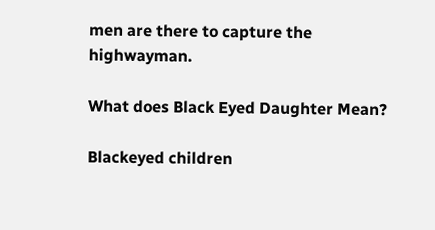men are there to capture the highwayman.

What does Black Eyed Daughter Mean?

Blackeyed children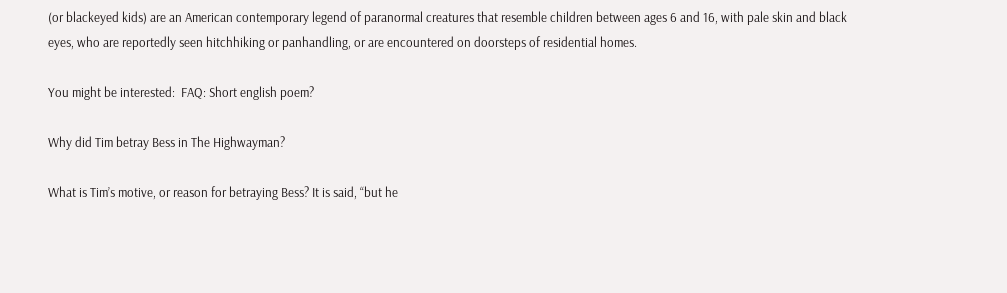(or blackeyed kids) are an American contemporary legend of paranormal creatures that resemble children between ages 6 and 16, with pale skin and black eyes, who are reportedly seen hitchhiking or panhandling, or are encountered on doorsteps of residential homes.

You might be interested:  FAQ: Short english poem?

Why did Tim betray Bess in The Highwayman?

What is Tim’s motive, or reason for betraying Bess? It is said, “but he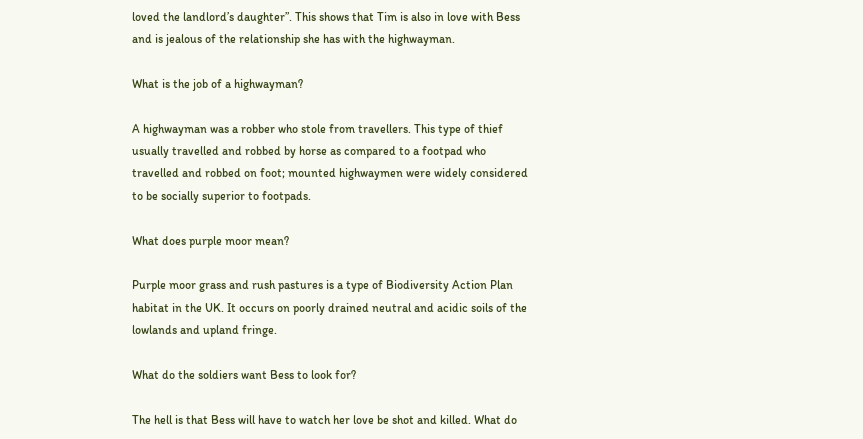loved the landlord’s daughter”. This shows that Tim is also in love with Bess and is jealous of the relationship she has with the highwayman.

What is the job of a highwayman?

A highwayman was a robber who stole from travellers. This type of thief usually travelled and robbed by horse as compared to a footpad who travelled and robbed on foot; mounted highwaymen were widely considered to be socially superior to footpads.

What does purple moor mean?

Purple moor grass and rush pastures is a type of Biodiversity Action Plan habitat in the UK. It occurs on poorly drained neutral and acidic soils of the lowlands and upland fringe.

What do the soldiers want Bess to look for?

The hell is that Bess will have to watch her love be shot and killed. What do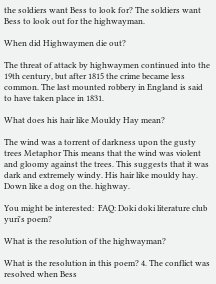the soldiers want Bess to look for? The soldiers want Bess to look out for the highwayman.

When did Highwaymen die out?

The threat of attack by highwaymen continued into the 19th century, but after 1815 the crime became less common. The last mounted robbery in England is said to have taken place in 1831.

What does his hair like Mouldy Hay mean?

The wind was a torrent of darkness upon the gusty trees Metaphor This means that the wind was violent and gloomy against the trees. This suggests that it was dark and extremely windy. His hair like mouldy hay. Down like a dog on the. highway.

You might be interested:  FAQ: Doki doki literature club yuri's poem?

What is the resolution of the highwayman?

What is the resolution in this poem? 4. The conflict was resolved when Bess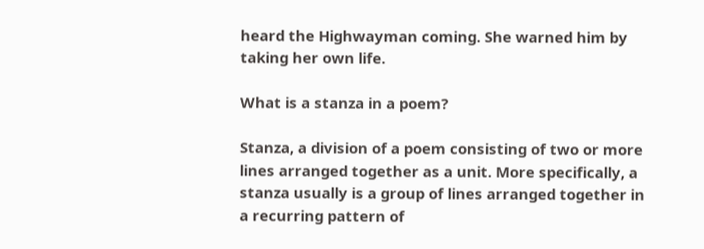heard the Highwayman coming. She warned him by taking her own life.

What is a stanza in a poem?

Stanza, a division of a poem consisting of two or more lines arranged together as a unit. More specifically, a stanza usually is a group of lines arranged together in a recurring pattern of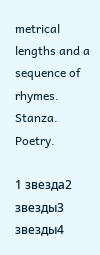metrical lengths and a sequence of rhymes. Stanza. Poetry.

1 звезда2 звезды3 звезды4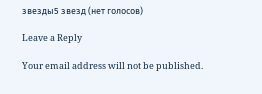звезды5 звезд (нет голосов)

Leave a Reply

Your email address will not be published.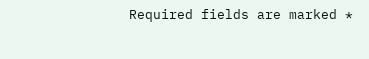Required fields are marked *